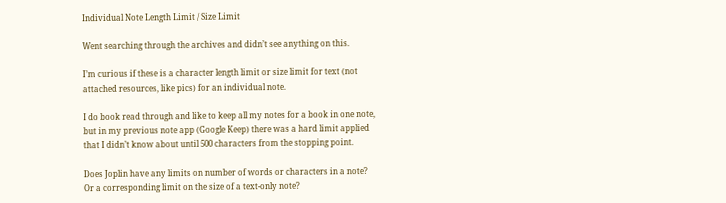Individual Note Length Limit / Size Limit

Went searching through the archives and didn’t see anything on this.

I’m curious if these is a character length limit or size limit for text (not attached resources, like pics) for an individual note.

I do book read through and like to keep all my notes for a book in one note, but in my previous note app (Google Keep) there was a hard limit applied that I didn’t know about until 500 characters from the stopping point.

Does Joplin have any limits on number of words or characters in a note? Or a corresponding limit on the size of a text-only note?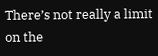There’s not really a limit on the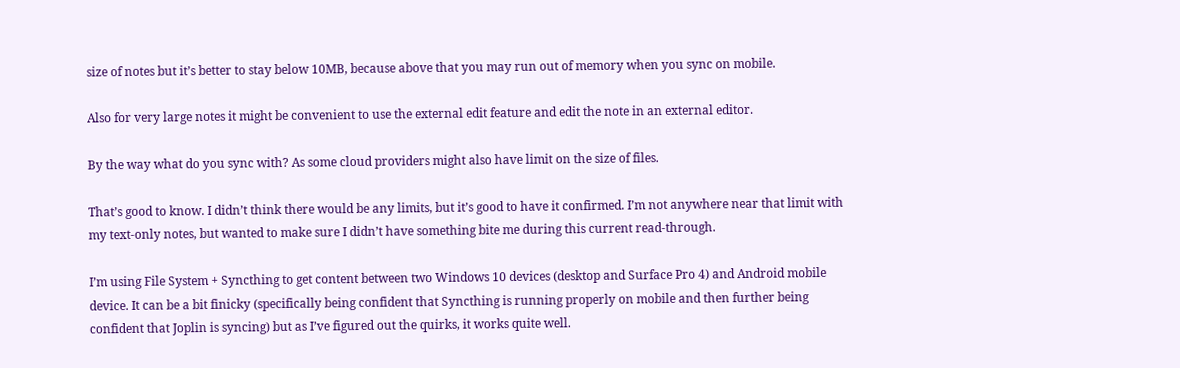size of notes but it’s better to stay below 10MB, because above that you may run out of memory when you sync on mobile.

Also for very large notes it might be convenient to use the external edit feature and edit the note in an external editor.

By the way what do you sync with? As some cloud providers might also have limit on the size of files.

That’s good to know. I didn’t think there would be any limits, but it’s good to have it confirmed. I’m not anywhere near that limit with my text-only notes, but wanted to make sure I didn’t have something bite me during this current read-through.

I’m using File System + Syncthing to get content between two Windows 10 devices (desktop and Surface Pro 4) and Android mobile device. It can be a bit finicky (specifically being confident that Syncthing is running properly on mobile and then further being confident that Joplin is syncing) but as I’ve figured out the quirks, it works quite well.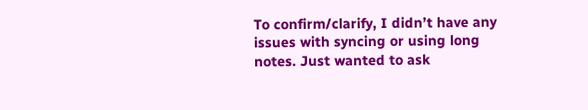To confirm/clarify, I didn’t have any issues with syncing or using long notes. Just wanted to ask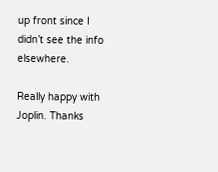up front since I didn’t see the info elsewhere.

Really happy with Joplin. Thanks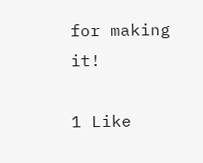for making it!

1 Like